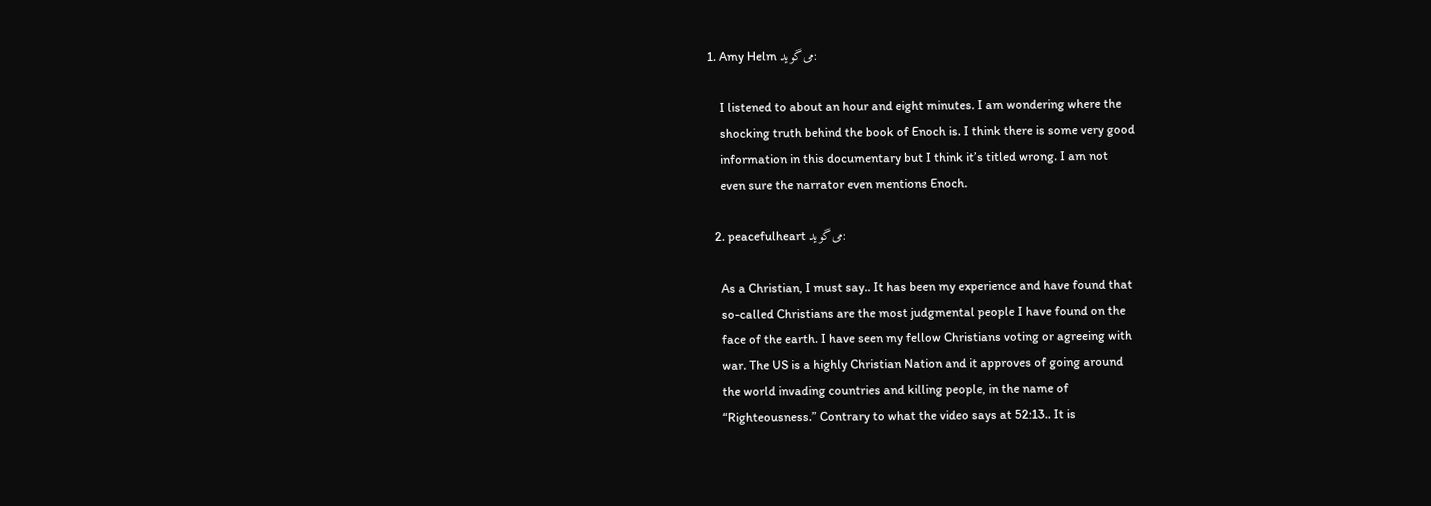1. Amy Helm می‌گوید:

    I listened to about an hour and eight minutes. I am wondering where the
    shocking truth behind the book of Enoch is. I think there is some very good
    information in this documentary but I think it’s titled wrong. I am not
    even sure the narrator even mentions Enoch.

  2. peacefulheart می‌گوید:

    As a Christian, I must say.. It has been my experience and have found that
    so-called Christians are the most judgmental people I have found on the
    face of the earth. I have seen my fellow Christians voting or agreeing with
    war. The US is a highly Christian Nation and it approves of going around
    the world invading countries and killing people, in the name of
    “Righteousness.” Contrary to what the video says at 52:13.. It is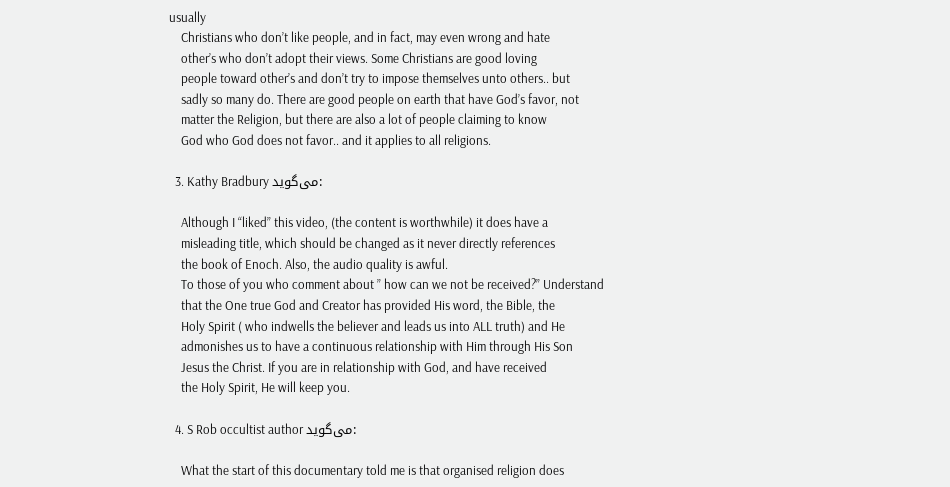usually
    Christians who don’t like people, and in fact, may even wrong and hate
    other’s who don’t adopt their views. Some Christians are good loving
    people toward other’s and don’t try to impose themselves unto others.. but
    sadly so many do. There are good people on earth that have God’s favor, not
    matter the Religion, but there are also a lot of people claiming to know
    God who God does not favor.. and it applies to all religions.

  3. Kathy Bradbury می‌گوید:

    Although I “liked” this video, (the content is worthwhile) it does have a
    misleading title, which should be changed as it never directly references
    the book of Enoch. Also, the audio quality is awful.
    To those of you who comment about ” how can we not be received?” Understand
    that the One true God and Creator has provided His word, the Bible, the
    Holy Spirit ( who indwells the believer and leads us into ALL truth) and He
    admonishes us to have a continuous relationship with Him through His Son
    Jesus the Christ. If you are in relationship with God, and have received
    the Holy Spirit, He will keep you.

  4. S Rob occultist author می‌گوید:

    What the start of this documentary told me is that organised religion does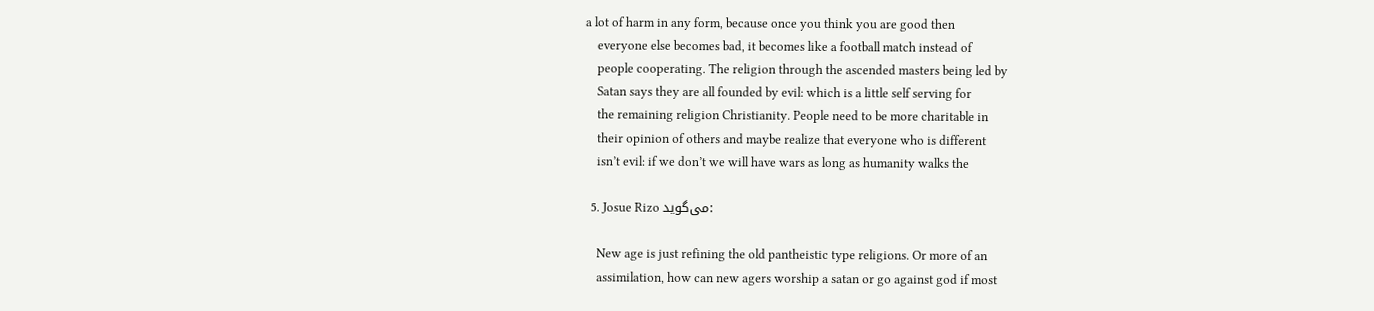a lot of harm in any form, because once you think you are good then
    everyone else becomes bad, it becomes like a football match instead of
    people cooperating. The religion through the ascended masters being led by
    Satan says they are all founded by evil: which is a little self serving for
    the remaining religion Christianity. People need to be more charitable in
    their opinion of others and maybe realize that everyone who is different
    isn’t evil: if we don’t we will have wars as long as humanity walks the

  5. Josue Rizo می‌گوید:

    New age is just refining the old pantheistic type religions. Or more of an
    assimilation, how can new agers worship a satan or go against god if most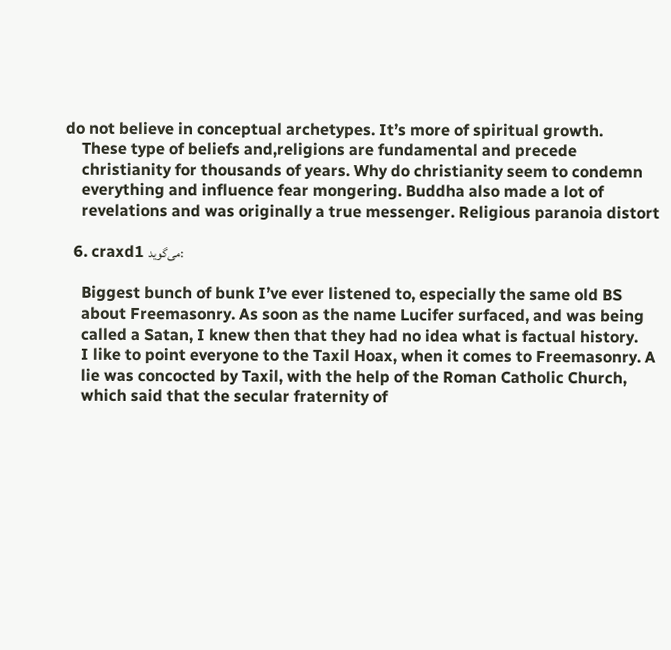do not believe in conceptual archetypes. It’s more of spiritual growth.
    These type of beliefs and,religions are fundamental and precede
    christianity for thousands of years. Why do christianity seem to condemn
    everything and influence fear mongering. Buddha also made a lot of
    revelations and was originally a true messenger. Religious paranoia distort

  6. craxd1 می‌گوید:

    Biggest bunch of bunk I’ve ever listened to, especially the same old BS
    about Freemasonry. As soon as the name Lucifer surfaced, and was being
    called a Satan, I knew then that they had no idea what is factual history.
    I like to point everyone to the Taxil Hoax, when it comes to Freemasonry. A
    lie was concocted by Taxil, with the help of the Roman Catholic Church,
    which said that the secular fraternity of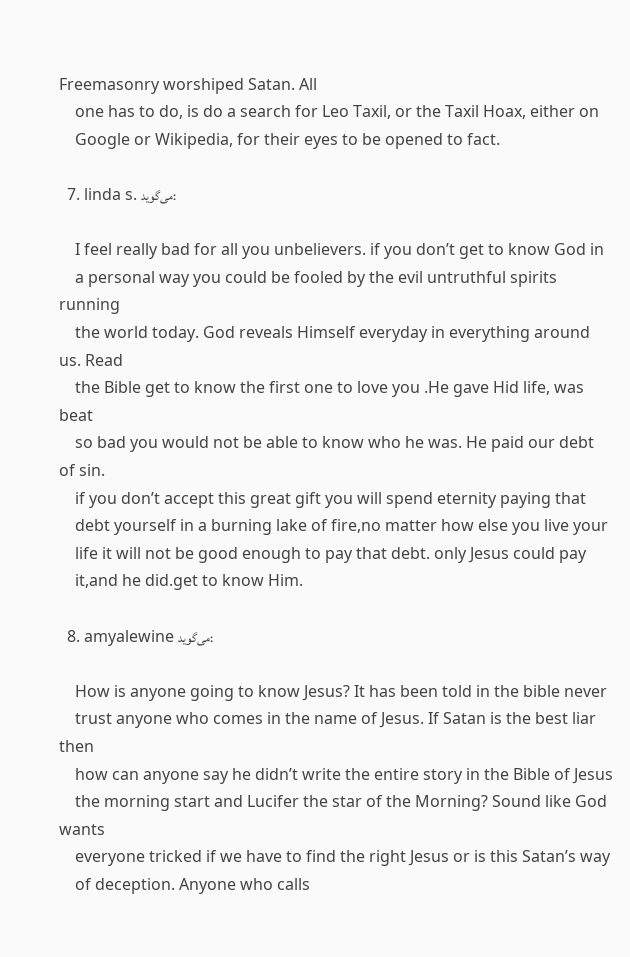Freemasonry worshiped Satan. All
    one has to do, is do a search for Leo Taxil, or the Taxil Hoax, either on
    Google or Wikipedia, for their eyes to be opened to fact.

  7. linda s. می‌گوید:

    I feel really bad for all you unbelievers. if you don’t get to know God in
    a personal way you could be fooled by the evil untruthful spirits running
    the world today. God reveals Himself everyday in everything around us. Read
    the Bible get to know the first one to love you .He gave Hid life, was beat
    so bad you would not be able to know who he was. He paid our debt of sin.
    if you don’t accept this great gift you will spend eternity paying that
    debt yourself in a burning lake of fire,no matter how else you live your
    life it will not be good enough to pay that debt. only Jesus could pay
    it,and he did.get to know Him.

  8. amyalewine می‌گوید:

    How is anyone going to know Jesus? It has been told in the bible never
    trust anyone who comes in the name of Jesus. If Satan is the best liar then
    how can anyone say he didn’t write the entire story in the Bible of Jesus
    the morning start and Lucifer the star of the Morning? Sound like God wants
    everyone tricked if we have to find the right Jesus or is this Satan’s way
    of deception. Anyone who calls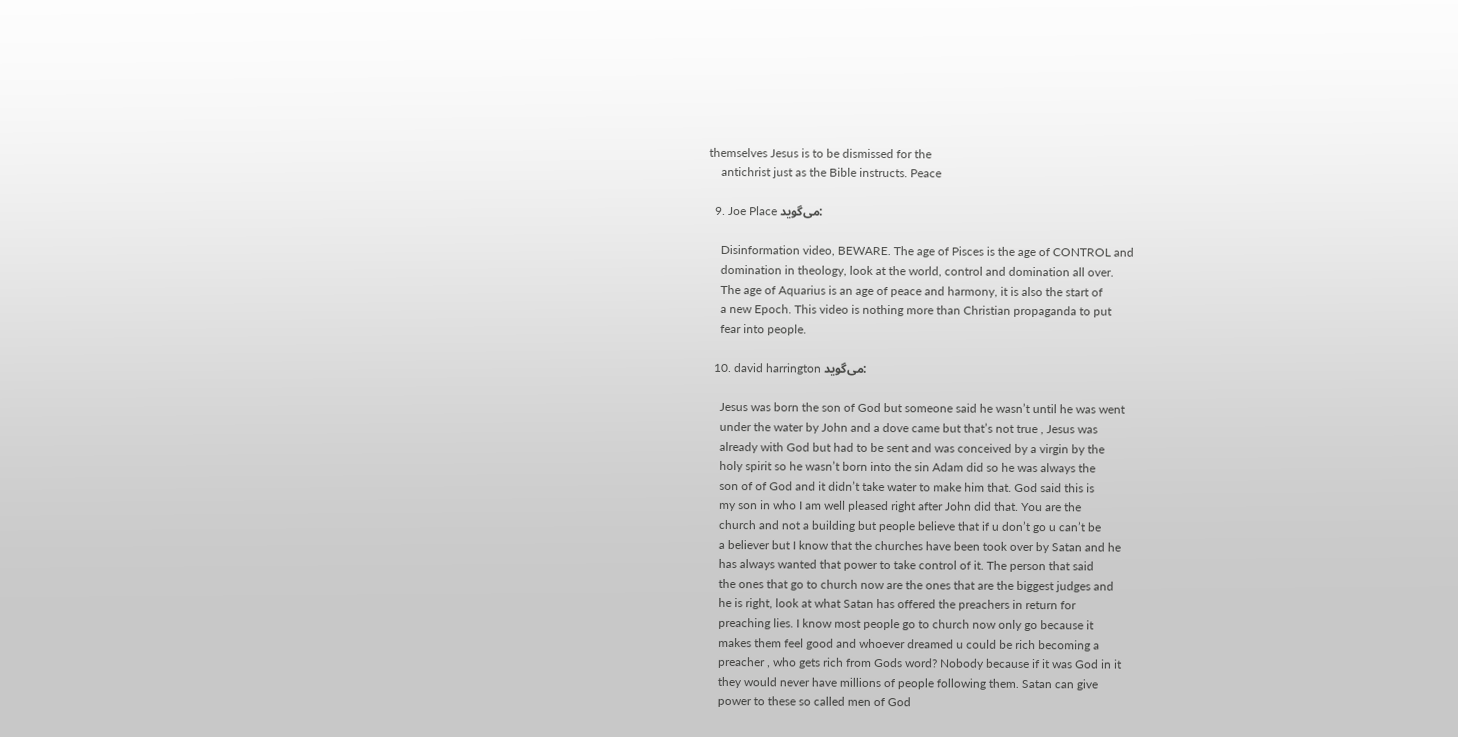themselves Jesus is to be dismissed for the
    antichrist just as the Bible instructs. Peace

  9. Joe Place می‌گوید:

    Disinformation video, BEWARE. The age of Pisces is the age of CONTROL and
    domination in theology, look at the world, control and domination all over.
    The age of Aquarius is an age of peace and harmony, it is also the start of
    a new Epoch. This video is nothing more than Christian propaganda to put
    fear into people.

  10. david harrington می‌گوید:

    Jesus was born the son of God but someone said he wasn’t until he was went
    under the water by John and a dove came but that’s not true , Jesus was
    already with God but had to be sent and was conceived by a virgin by the
    holy spirit so he wasn’t born into the sin Adam did so he was always the
    son of of God and it didn’t take water to make him that. God said this is
    my son in who I am well pleased right after John did that. You are the
    church and not a building but people believe that if u don’t go u can’t be
    a believer but I know that the churches have been took over by Satan and he
    has always wanted that power to take control of it. The person that said
    the ones that go to church now are the ones that are the biggest judges and
    he is right, look at what Satan has offered the preachers in return for
    preaching lies. I know most people go to church now only go because it
    makes them feel good and whoever dreamed u could be rich becoming a
    preacher , who gets rich from Gods word? Nobody because if it was God in it
    they would never have millions of people following them. Satan can give
    power to these so called men of God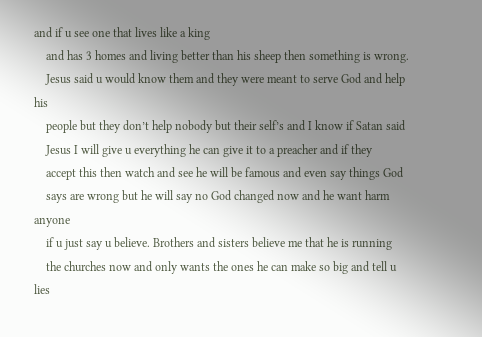and if u see one that lives like a king
    and has 3 homes and living better than his sheep then something is wrong.
    Jesus said u would know them and they were meant to serve God and help his
    people but they don’t help nobody but their self’s and I know if Satan said
    Jesus I will give u everything he can give it to a preacher and if they
    accept this then watch and see he will be famous and even say things God
    says are wrong but he will say no God changed now and he want harm anyone
    if u just say u believe. Brothers and sisters believe me that he is running
    the churches now and only wants the ones he can make so big and tell u lies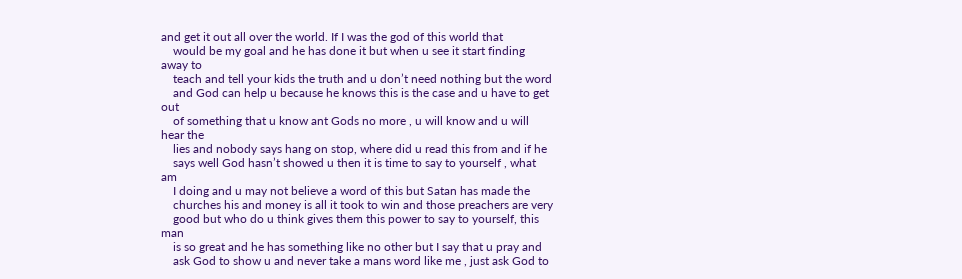and get it out all over the world. If I was the god of this world that
    would be my goal and he has done it but when u see it start finding away to
    teach and tell your kids the truth and u don’t need nothing but the word
    and God can help u because he knows this is the case and u have to get out
    of something that u know ant Gods no more , u will know and u will hear the
    lies and nobody says hang on stop, where did u read this from and if he
    says well God hasn’t showed u then it is time to say to yourself , what am
    I doing and u may not believe a word of this but Satan has made the
    churches his and money is all it took to win and those preachers are very
    good but who do u think gives them this power to say to yourself, this man
    is so great and he has something like no other but I say that u pray and
    ask God to show u and never take a mans word like me , just ask God to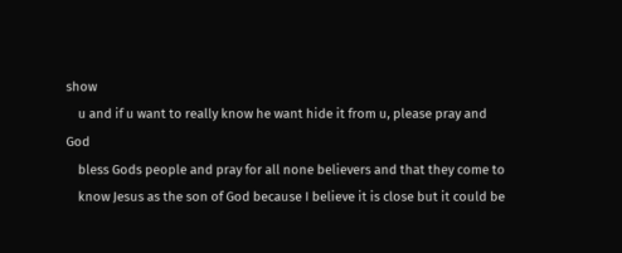show
    u and if u want to really know he want hide it from u, please pray and God
    bless Gods people and pray for all none believers and that they come to
    know Jesus as the son of God because I believe it is close but it could be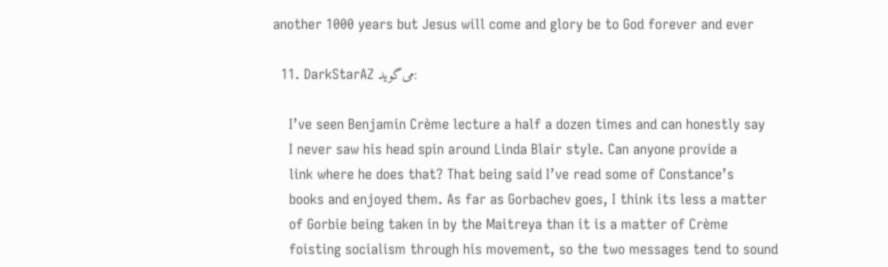another 1000 years but Jesus will come and glory be to God forever and ever

  11. DarkStarAZ می‌گوید:

    I’ve seen Benjamin Crème lecture a half a dozen times and can honestly say
    I never saw his head spin around Linda Blair style. Can anyone provide a
    link where he does that? That being said I’ve read some of Constance’s
    books and enjoyed them. As far as Gorbachev goes, I think its less a matter
    of Gorbie being taken in by the Maitreya than it is a matter of Crème
    foisting socialism through his movement, so the two messages tend to sound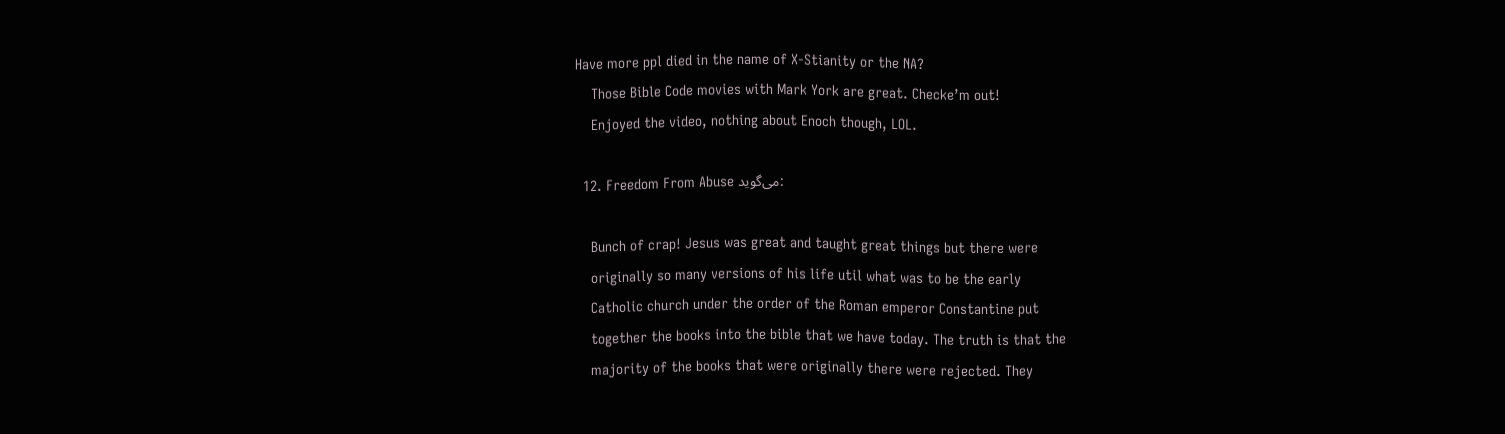Have more ppl died in the name of X-Stianity or the NA?
    Those Bible Code movies with Mark York are great. Checke’m out!
    Enjoyed the video, nothing about Enoch though, LOL.

  12. Freedom From Abuse می‌گوید:

    Bunch of crap! Jesus was great and taught great things but there were
    originally so many versions of his life util what was to be the early
    Catholic church under the order of the Roman emperor Constantine put
    together the books into the bible that we have today. The truth is that the
    majority of the books that were originally there were rejected. They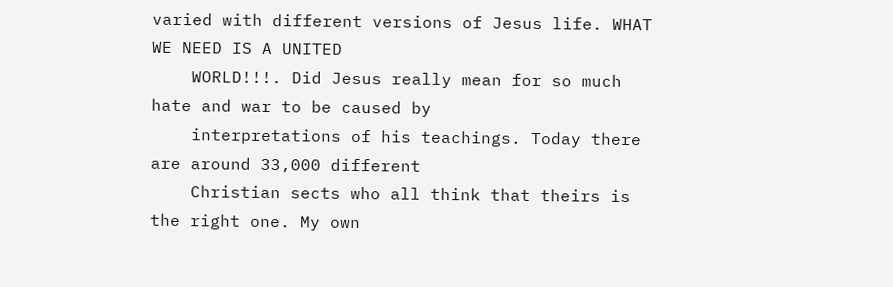varied with different versions of Jesus life. WHAT WE NEED IS A UNITED
    WORLD!!!. Did Jesus really mean for so much hate and war to be caused by
    interpretations of his teachings. Today there are around 33,000 different
    Christian sects who all think that theirs is the right one. My own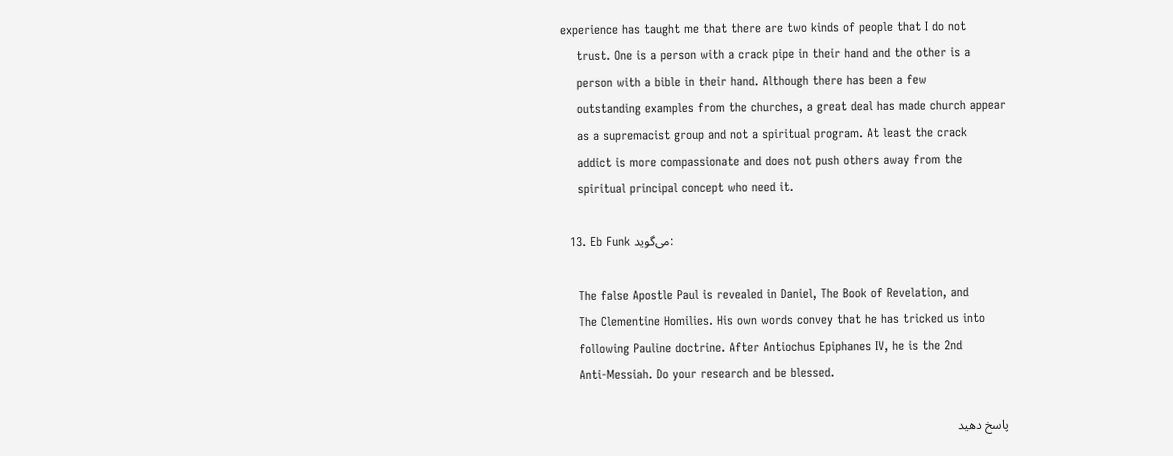experience has taught me that there are two kinds of people that I do not
    trust. One is a person with a crack pipe in their hand and the other is a
    person with a bible in their hand. Although there has been a few
    outstanding examples from the churches, a great deal has made church appear
    as a supremacist group and not a spiritual program. At least the crack
    addict is more compassionate and does not push others away from the
    spiritual principal concept who need it.

  13. Eb Funk می‌گوید:

    The false Apostle Paul is revealed in Daniel, The Book of Revelation, and
    The Clementine Homilies. His own words convey that he has tricked us into
    following Pauline doctrine. After Antiochus Epiphanes IV, he is the 2nd
    Anti-Messiah. Do your research and be blessed.

پاسخ دهید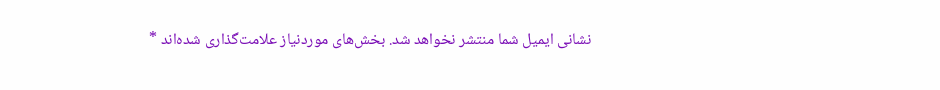نشانی ایمیل شما منتشر نخواهد شد. بخش‌های موردنیاز علامت‌گذاری شده‌اند *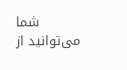شما می‌توانید از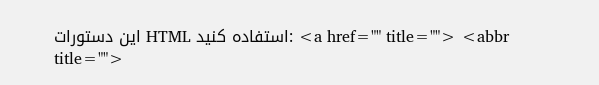این دستورات HTML استفاده کنید: <a href="" title=""> <abbr title="">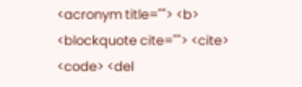<acronym title=""> <b> <blockquote cite=""> <cite> <code> <del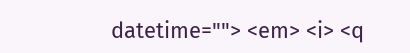datetime=""> <em> <i> <q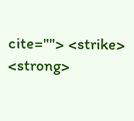cite=""> <strike> <strong>